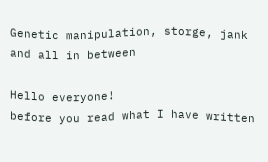Genetic manipulation, storge, jank and all in between

Hello everyone!
before you read what I have written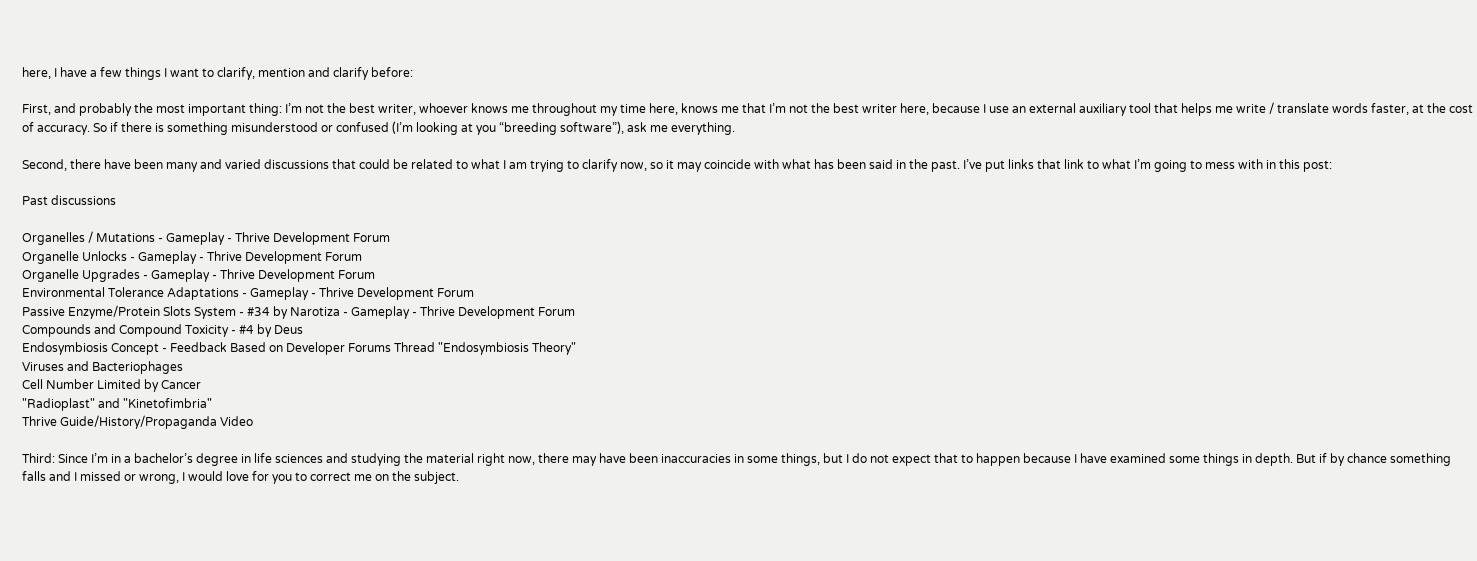here, I have a few things I want to clarify, mention and clarify before:

First, and probably the most important thing: I’m not the best writer, whoever knows me throughout my time here, knows me that I’m not the best writer here, because I use an external auxiliary tool that helps me write / translate words faster, at the cost of accuracy. So if there is something misunderstood or confused (I’m looking at you “breeding software”), ask me everything.

Second, there have been many and varied discussions that could be related to what I am trying to clarify now, so it may coincide with what has been said in the past. I’ve put links that link to what I’m going to mess with in this post:

Past discussions

Organelles / Mutations - Gameplay - Thrive Development Forum
Organelle Unlocks - Gameplay - Thrive Development Forum
Organelle Upgrades - Gameplay - Thrive Development Forum
Environmental Tolerance Adaptations - Gameplay - Thrive Development Forum
Passive Enzyme/Protein Slots System - #34 by Narotiza - Gameplay - Thrive Development Forum
Compounds and Compound Toxicity - #4 by Deus
Endosymbiosis Concept - Feedback Based on Developer Forums Thread "Endosymbiosis Theory"
Viruses and Bacteriophages
Cell Number Limited by Cancer
"Radioplast" and "Kinetofimbria"
Thrive Guide/History/Propaganda Video

Third: Since I’m in a bachelor’s degree in life sciences and studying the material right now, there may have been inaccuracies in some things, but I do not expect that to happen because I have examined some things in depth. But if by chance something falls and I missed or wrong, I would love for you to correct me on the subject.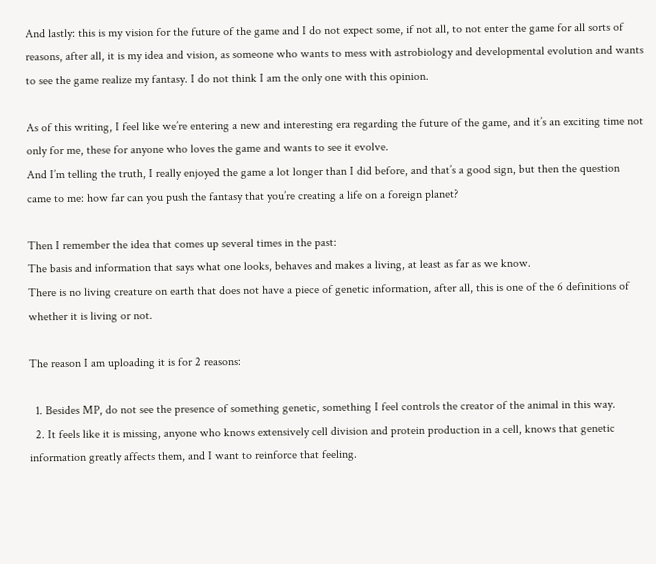And lastly: this is my vision for the future of the game and I do not expect some, if not all, to not enter the game for all sorts of reasons, after all, it is my idea and vision, as someone who wants to mess with astrobiology and developmental evolution and wants to see the game realize my fantasy. I do not think I am the only one with this opinion.

As of this writing, I feel like we’re entering a new and interesting era regarding the future of the game, and it’s an exciting time not only for me, these for anyone who loves the game and wants to see it evolve.
And I’m telling the truth, I really enjoyed the game a lot longer than I did before, and that’s a good sign, but then the question came to me: how far can you push the fantasy that you’re creating a life on a foreign planet?

Then I remember the idea that comes up several times in the past:
The basis and information that says what one looks, behaves and makes a living, at least as far as we know.
There is no living creature on earth that does not have a piece of genetic information, after all, this is one of the 6 definitions of whether it is living or not.

The reason I am uploading it is for 2 reasons:

  1. Besides MP, do not see the presence of something genetic, something I feel controls the creator of the animal in this way.
  2. It feels like it is missing, anyone who knows extensively cell division and protein production in a cell, knows that genetic information greatly affects them, and I want to reinforce that feeling.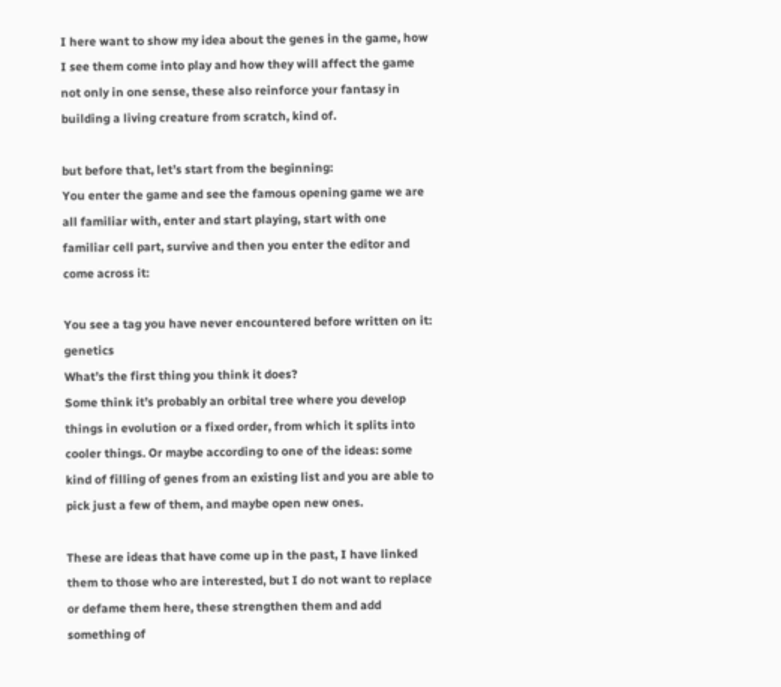I here want to show my idea about the genes in the game, how I see them come into play and how they will affect the game not only in one sense, these also reinforce your fantasy in building a living creature from scratch, kind of.

but before that, let’s start from the beginning:
You enter the game and see the famous opening game we are all familiar with, enter and start playing, start with one familiar cell part, survive and then you enter the editor and come across it:

You see a tag you have never encountered before written on it: genetics
What’s the first thing you think it does?
Some think it’s probably an orbital tree where you develop things in evolution or a fixed order, from which it splits into cooler things. Or maybe according to one of the ideas: some kind of filling of genes from an existing list and you are able to pick just a few of them, and maybe open new ones.

These are ideas that have come up in the past, I have linked them to those who are interested, but I do not want to replace or defame them here, these strengthen them and add something of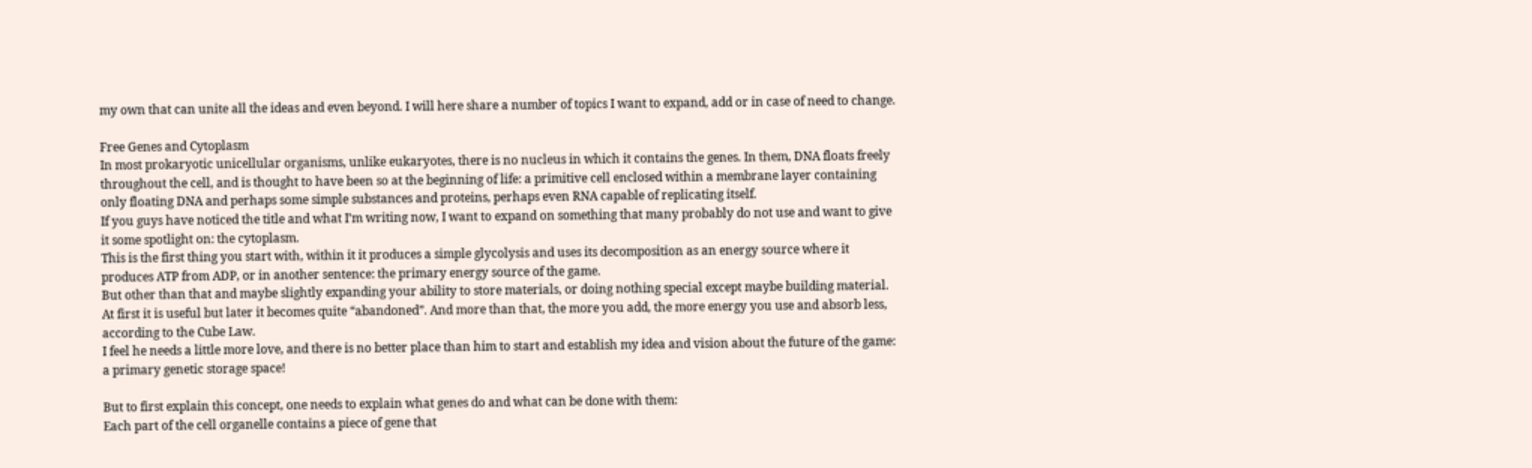my own that can unite all the ideas and even beyond. I will here share a number of topics I want to expand, add or in case of need to change.

Free Genes and Cytoplasm
In most prokaryotic unicellular organisms, unlike eukaryotes, there is no nucleus in which it contains the genes. In them, DNA floats freely throughout the cell, and is thought to have been so at the beginning of life: a primitive cell enclosed within a membrane layer containing only floating DNA and perhaps some simple substances and proteins, perhaps even RNA capable of replicating itself.
If you guys have noticed the title and what I’m writing now, I want to expand on something that many probably do not use and want to give it some spotlight on: the cytoplasm.
This is the first thing you start with, within it it produces a simple glycolysis and uses its decomposition as an energy source where it produces ATP from ADP, or in another sentence: the primary energy source of the game.
But other than that and maybe slightly expanding your ability to store materials, or doing nothing special except maybe building material. At first it is useful but later it becomes quite “abandoned”. And more than that, the more you add, the more energy you use and absorb less, according to the Cube Law.
I feel he needs a little more love, and there is no better place than him to start and establish my idea and vision about the future of the game: a primary genetic storage space!

But to first explain this concept, one needs to explain what genes do and what can be done with them:
Each part of the cell organelle contains a piece of gene that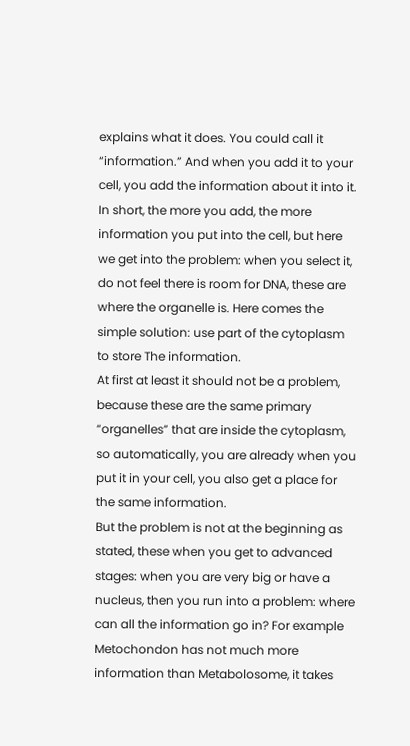explains what it does. You could call it “information.” And when you add it to your cell, you add the information about it into it.
In short, the more you add, the more information you put into the cell, but here we get into the problem: when you select it, do not feel there is room for DNA, these are where the organelle is. Here comes the simple solution: use part of the cytoplasm to store The information.
At first at least it should not be a problem, because these are the same primary “organelles” that are inside the cytoplasm, so automatically, you are already when you put it in your cell, you also get a place for the same information.
But the problem is not at the beginning as stated, these when you get to advanced stages: when you are very big or have a nucleus, then you run into a problem: where can all the information go in? For example Metochondon has not much more information than Metabolosome, it takes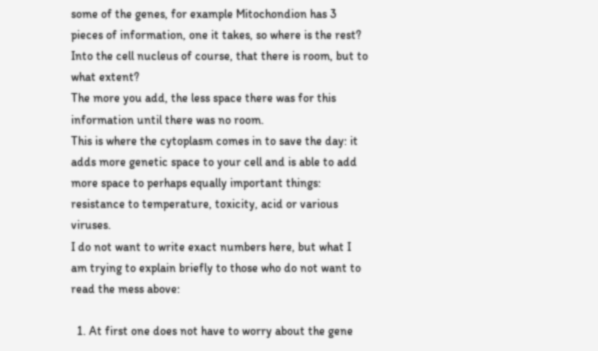some of the genes, for example Mitochondion has 3 pieces of information, one it takes, so where is the rest? Into the cell nucleus of course, that there is room, but to what extent?
The more you add, the less space there was for this information until there was no room.
This is where the cytoplasm comes in to save the day: it adds more genetic space to your cell and is able to add more space to perhaps equally important things: resistance to temperature, toxicity, acid or various viruses.
I do not want to write exact numbers here, but what I am trying to explain briefly to those who do not want to read the mess above:

  1. At first one does not have to worry about the gene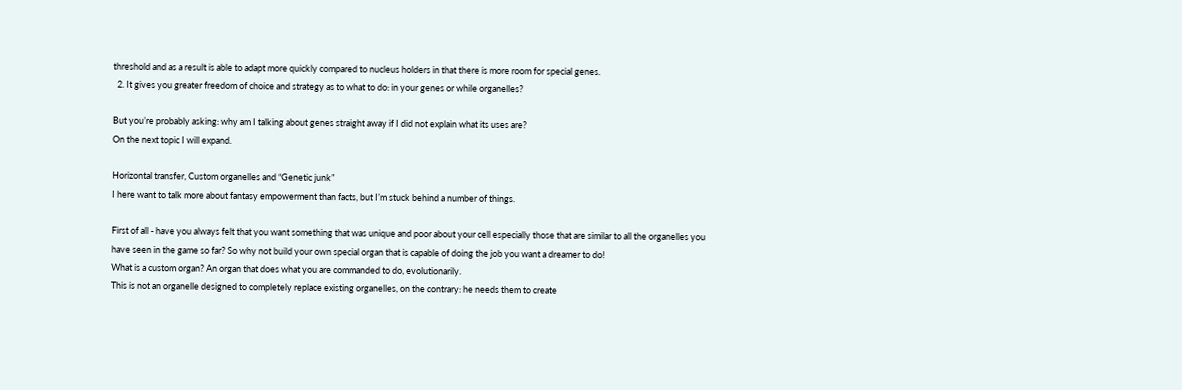threshold and as a result is able to adapt more quickly compared to nucleus holders in that there is more room for special genes.
  2. It gives you greater freedom of choice and strategy as to what to do: in your genes or while organelles?

But you’re probably asking: why am I talking about genes straight away if I did not explain what its uses are?
On the next topic I will expand.

Horizontal transfer, Custom organelles and “Genetic junk”
I here want to talk more about fantasy empowerment than facts, but I’m stuck behind a number of things.

First of all - have you always felt that you want something that was unique and poor about your cell especially those that are similar to all the organelles you have seen in the game so far? So why not build your own special organ that is capable of doing the job you want a dreamer to do!
What is a custom organ? An organ that does what you are commanded to do, evolutionarily.
This is not an organelle designed to completely replace existing organelles, on the contrary: he needs them to create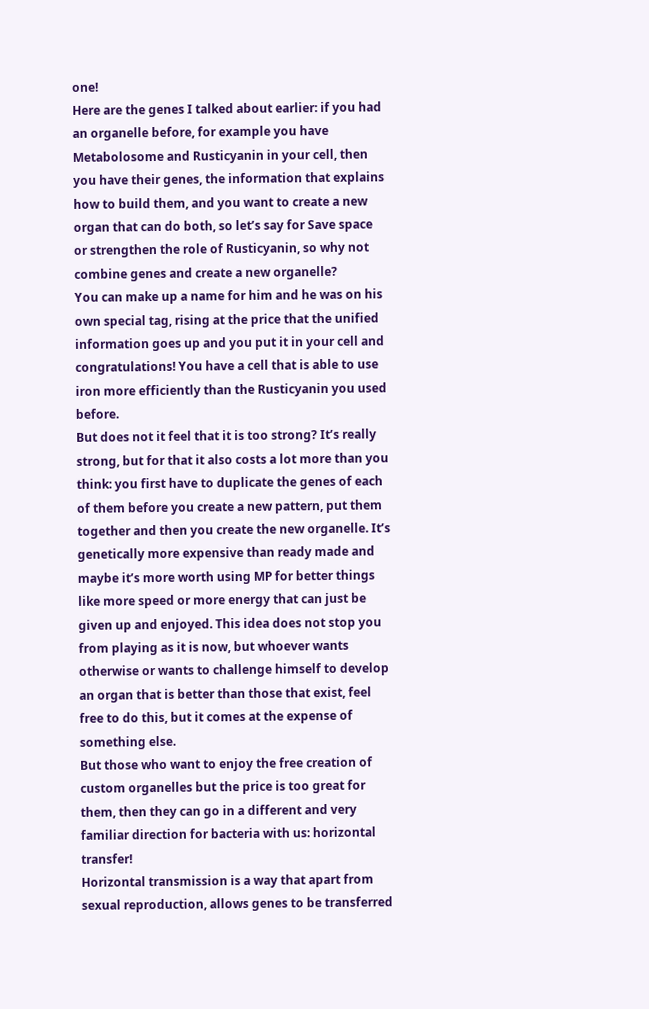one!
Here are the genes I talked about earlier: if you had an organelle before, for example you have Metabolosome and Rusticyanin in your cell, then you have their genes, the information that explains how to build them, and you want to create a new organ that can do both, so let’s say for Save space or strengthen the role of Rusticyanin, so why not combine genes and create a new organelle?
You can make up a name for him and he was on his own special tag, rising at the price that the unified information goes up and you put it in your cell and congratulations! You have a cell that is able to use iron more efficiently than the Rusticyanin you used before.
But does not it feel that it is too strong? It’s really strong, but for that it also costs a lot more than you think: you first have to duplicate the genes of each of them before you create a new pattern, put them together and then you create the new organelle. It’s genetically more expensive than ready made and maybe it’s more worth using MP for better things like more speed or more energy that can just be given up and enjoyed. This idea does not stop you from playing as it is now, but whoever wants otherwise or wants to challenge himself to develop an organ that is better than those that exist, feel free to do this, but it comes at the expense of something else.
But those who want to enjoy the free creation of custom organelles but the price is too great for them, then they can go in a different and very familiar direction for bacteria with us: horizontal transfer!
Horizontal transmission is a way that apart from sexual reproduction, allows genes to be transferred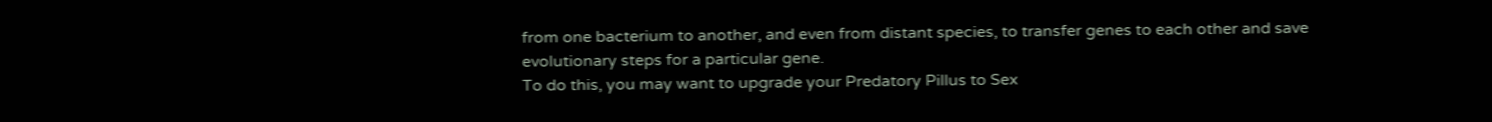from one bacterium to another, and even from distant species, to transfer genes to each other and save evolutionary steps for a particular gene.
To do this, you may want to upgrade your Predatory Pillus to Sex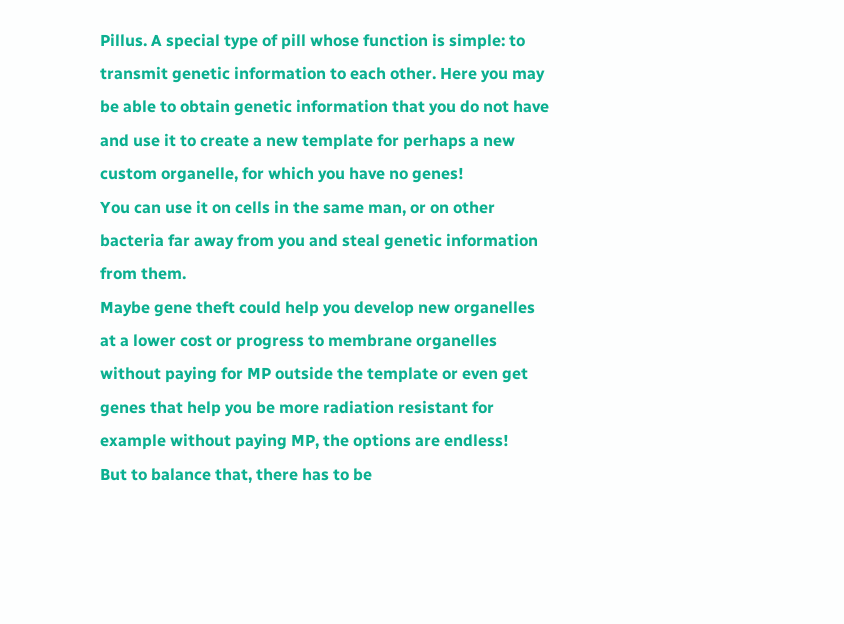Pillus. A special type of pill whose function is simple: to transmit genetic information to each other. Here you may be able to obtain genetic information that you do not have and use it to create a new template for perhaps a new custom organelle, for which you have no genes!
You can use it on cells in the same man, or on other bacteria far away from you and steal genetic information from them.
Maybe gene theft could help you develop new organelles at a lower cost or progress to membrane organelles without paying for MP outside the template or even get genes that help you be more radiation resistant for example without paying MP, the options are endless!
But to balance that, there has to be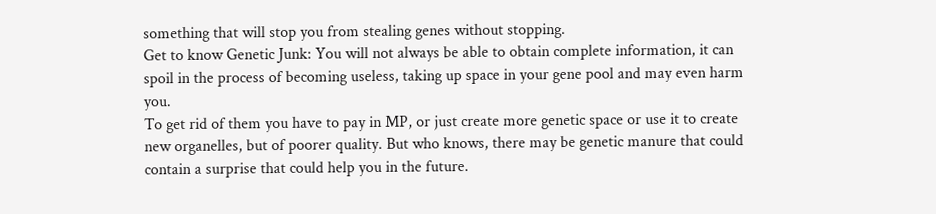something that will stop you from stealing genes without stopping.
Get to know Genetic Junk: You will not always be able to obtain complete information, it can spoil in the process of becoming useless, taking up space in your gene pool and may even harm you.
To get rid of them you have to pay in MP, or just create more genetic space or use it to create new organelles, but of poorer quality. But who knows, there may be genetic manure that could contain a surprise that could help you in the future.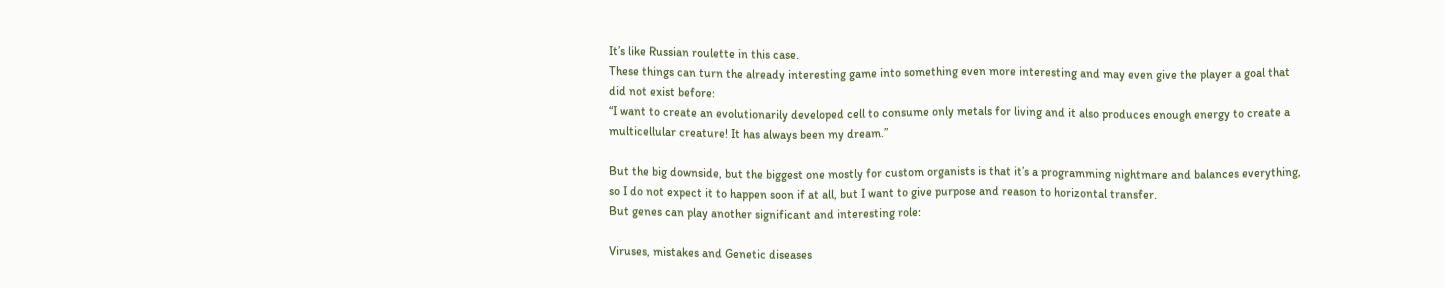It’s like Russian roulette in this case.
These things can turn the already interesting game into something even more interesting and may even give the player a goal that did not exist before:
“I want to create an evolutionarily developed cell to consume only metals for living and it also produces enough energy to create a multicellular creature! It has always been my dream.”

But the big downside, but the biggest one mostly for custom organists is that it’s a programming nightmare and balances everything, so I do not expect it to happen soon if at all, but I want to give purpose and reason to horizontal transfer.
But genes can play another significant and interesting role:

Viruses, mistakes and Genetic diseases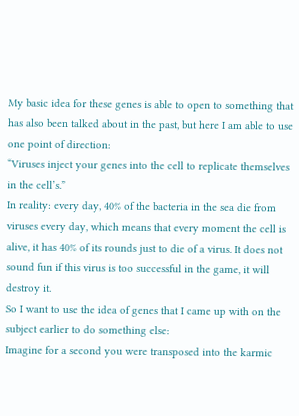My basic idea for these genes is able to open to something that has also been talked about in the past, but here I am able to use one point of direction:
“Viruses inject your genes into the cell to replicate themselves in the cell’s.”
In reality: every day, 40% of the bacteria in the sea die from viruses every day, which means that every moment the cell is alive, it has 40% of its rounds just to die of a virus. It does not sound fun if this virus is too successful in the game, it will destroy it.
So I want to use the idea of genes that I came up with on the subject earlier to do something else:
Imagine for a second you were transposed into the karmic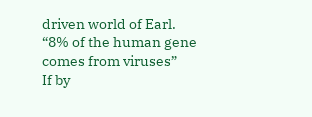driven world of Earl.
“8% of the human gene comes from viruses”
If by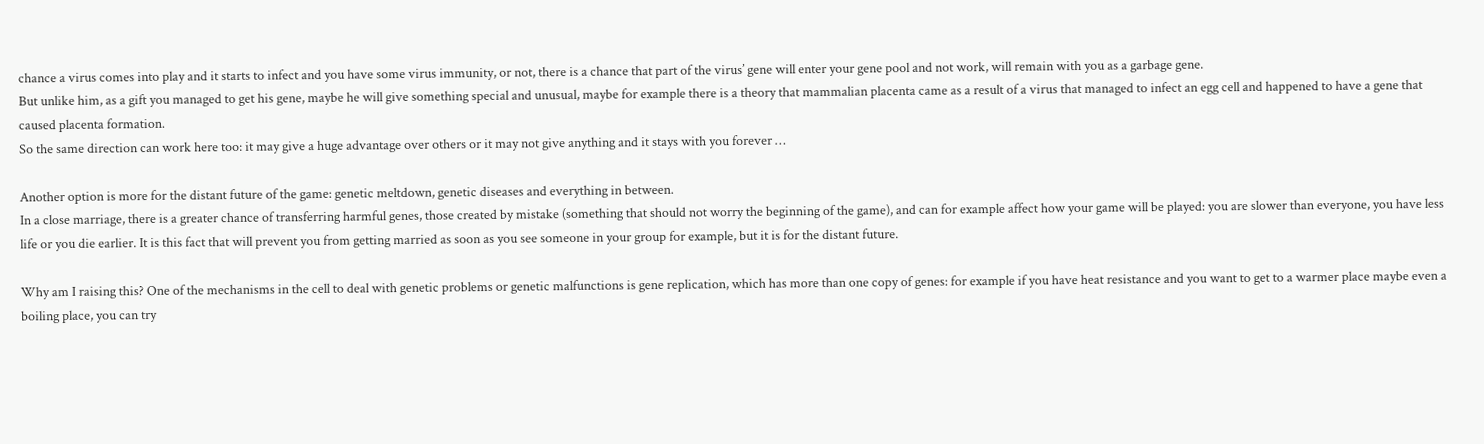chance a virus comes into play and it starts to infect and you have some virus immunity, or not, there is a chance that part of the virus’ gene will enter your gene pool and not work, will remain with you as a garbage gene.
But unlike him, as a gift you managed to get his gene, maybe he will give something special and unusual, maybe for example there is a theory that mammalian placenta came as a result of a virus that managed to infect an egg cell and happened to have a gene that caused placenta formation.
So the same direction can work here too: it may give a huge advantage over others or it may not give anything and it stays with you forever …

Another option is more for the distant future of the game: genetic meltdown, genetic diseases and everything in between.
In a close marriage, there is a greater chance of transferring harmful genes, those created by mistake (something that should not worry the beginning of the game), and can for example affect how your game will be played: you are slower than everyone, you have less life or you die earlier. It is this fact that will prevent you from getting married as soon as you see someone in your group for example, but it is for the distant future.

Why am I raising this? One of the mechanisms in the cell to deal with genetic problems or genetic malfunctions is gene replication, which has more than one copy of genes: for example if you have heat resistance and you want to get to a warmer place maybe even a boiling place, you can try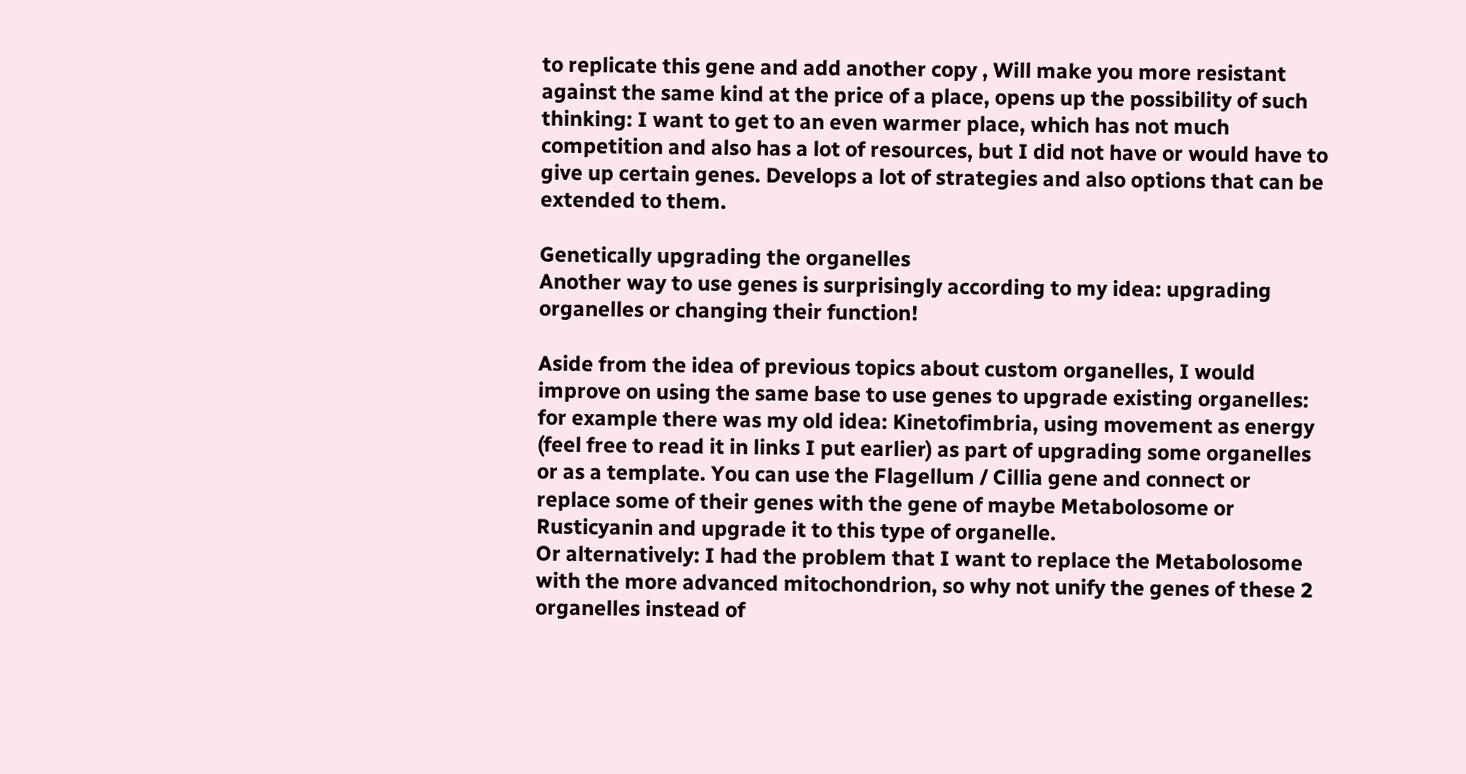to replicate this gene and add another copy , Will make you more resistant against the same kind at the price of a place, opens up the possibility of such thinking: I want to get to an even warmer place, which has not much competition and also has a lot of resources, but I did not have or would have to give up certain genes. Develops a lot of strategies and also options that can be extended to them.

Genetically upgrading the organelles
Another way to use genes is surprisingly according to my idea: upgrading organelles or changing their function!

Aside from the idea of previous topics about custom organelles, I would improve on using the same base to use genes to upgrade existing organelles: for example there was my old idea: Kinetofimbria, using movement as energy (feel free to read it in links I put earlier) as part of upgrading some organelles or as a template. You can use the Flagellum / Cillia gene and connect or replace some of their genes with the gene of maybe Metabolosome or Rusticyanin and upgrade it to this type of organelle.
Or alternatively: I had the problem that I want to replace the Metabolosome with the more advanced mitochondrion, so why not unify the genes of these 2 organelles instead of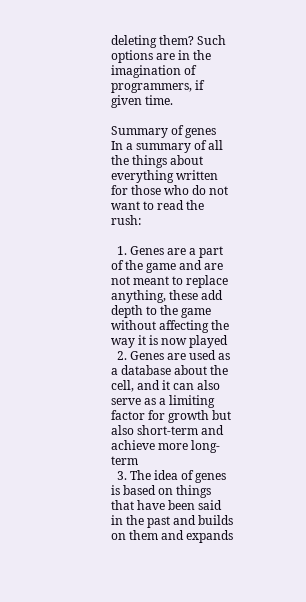deleting them? Such options are in the imagination of programmers, if given time.

Summary of genes
In a summary of all the things about everything written for those who do not want to read the rush:

  1. Genes are a part of the game and are not meant to replace anything, these add depth to the game without affecting the way it is now played
  2. Genes are used as a database about the cell, and it can also serve as a limiting factor for growth but also short-term and achieve more long-term
  3. The idea of genes is based on things that have been said in the past and builds on them and expands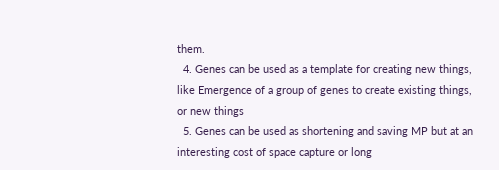them.
  4. Genes can be used as a template for creating new things, like Emergence of a group of genes to create existing things, or new things
  5. Genes can be used as shortening and saving MP but at an interesting cost of space capture or long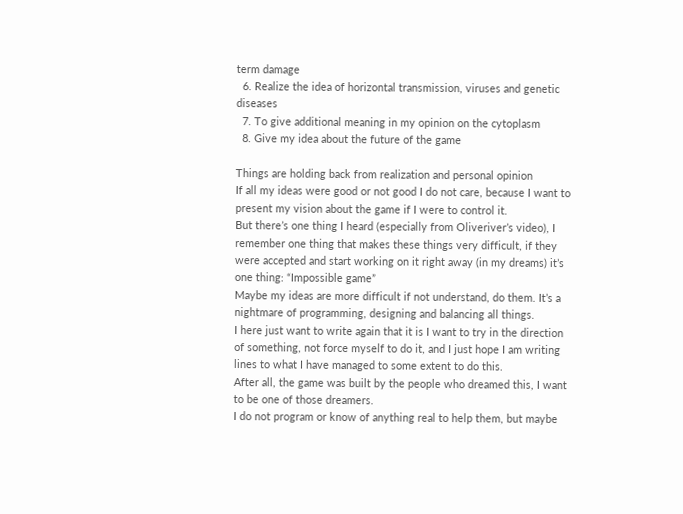term damage
  6. Realize the idea of horizontal transmission, viruses and genetic diseases
  7. To give additional meaning in my opinion on the cytoplasm
  8. Give my idea about the future of the game

Things are holding back from realization and personal opinion
If all my ideas were good or not good I do not care, because I want to present my vision about the game if I were to control it.
But there’s one thing I heard (especially from Oliveriver’s video), I remember one thing that makes these things very difficult, if they were accepted and start working on it right away (in my dreams) it’s one thing: “Impossible game”
Maybe my ideas are more difficult if not understand, do them. It’s a nightmare of programming, designing and balancing all things.
I here just want to write again that it is I want to try in the direction of something, not force myself to do it, and I just hope I am writing lines to what I have managed to some extent to do this.
After all, the game was built by the people who dreamed this, I want to be one of those dreamers.
I do not program or know of anything real to help them, but maybe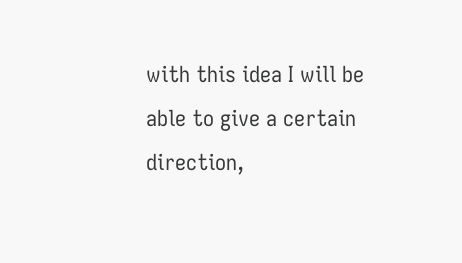with this idea I will be able to give a certain direction,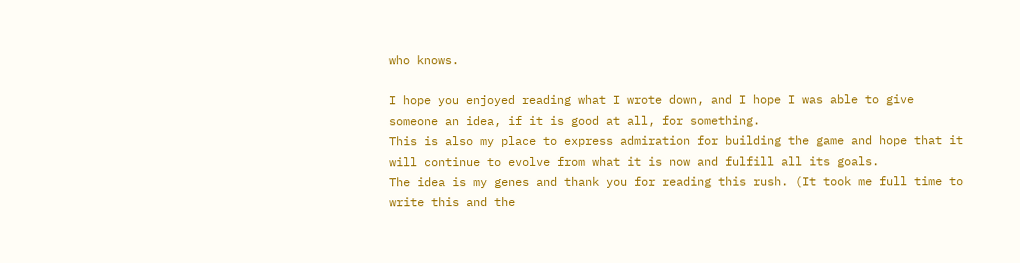who knows.

I hope you enjoyed reading what I wrote down, and I hope I was able to give someone an idea, if it is good at all, for something.
This is also my place to express admiration for building the game and hope that it will continue to evolve from what it is now and fulfill all its goals.
The idea is my genes and thank you for reading this rush. (It took me full time to write this and the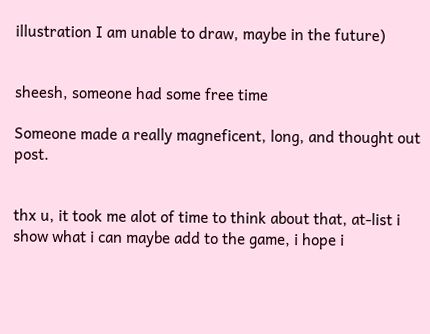illustration I am unable to draw, maybe in the future)


sheesh, someone had some free time

Someone made a really magneficent, long, and thought out post.


thx u, it took me alot of time to think about that, at-list i show what i can maybe add to the game, i hope i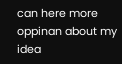can here more oppinan about my idea